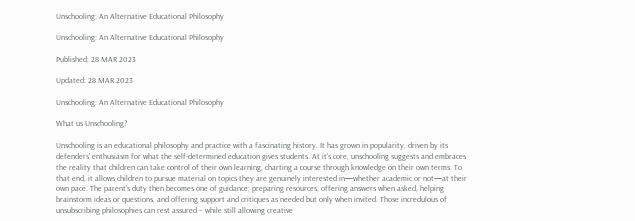Unschooling: An Alternative Educational Philosophy

Unschooling: An Alternative Educational Philosophy

Published: 28 MAR 2023

Updated: 28 MAR 2023

Unschooling: An Alternative Educational Philosophy

What us Unschooling?

Unschooling is an educational philosophy and practice with a fascinating history. It has grown in popularity, driven by its defenders' enthusiasm for what the self-determined education gives students. At it's core, unschooling suggests and embraces the reality that children can take control of their own learning, charting a course through knowledge on their own terms. To that end, it allows children to pursue material on topics they are genuinely interested in—whether academic or not—at their own pace. The parent’s duty then becomes one of guidance; preparing resources, offering answers when asked, helping brainstorm ideas or questions, and offering support and critiques as needed but only when invited. Those incredulous of unsubscribing philosophies can rest assured – while still allowing creative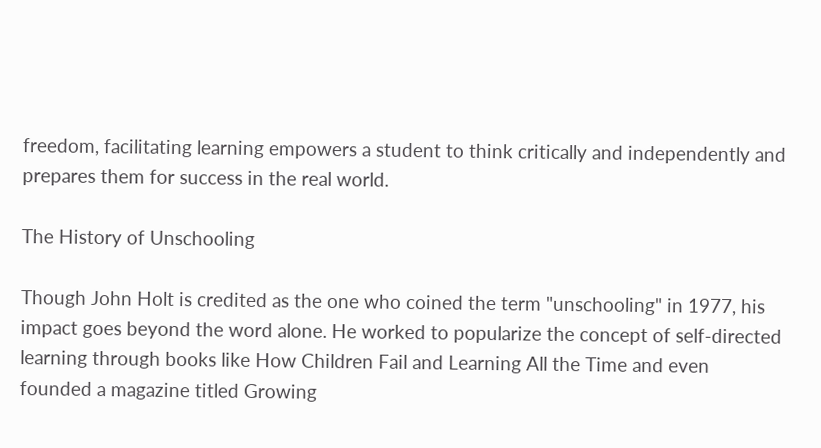freedom, facilitating learning empowers a student to think critically and independently and prepares them for success in the real world.

The History of Unschooling

Though John Holt is credited as the one who coined the term "unschooling" in 1977, his impact goes beyond the word alone. He worked to popularize the concept of self-directed learning through books like How Children Fail and Learning All the Time and even founded a magazine titled Growing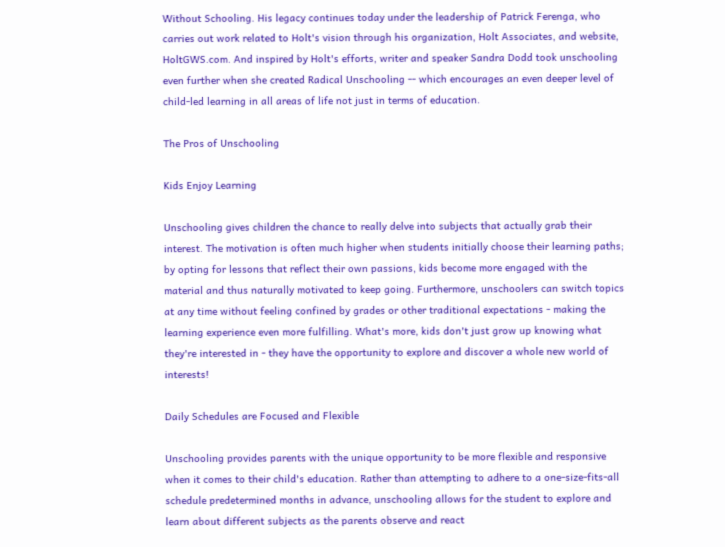Without Schooling. His legacy continues today under the leadership of Patrick Ferenga, who carries out work related to Holt's vision through his organization, Holt Associates, and website, HoltGWS.com. And inspired by Holt's efforts, writer and speaker Sandra Dodd took unschooling even further when she created Radical Unschooling -- which encourages an even deeper level of child-led learning in all areas of life not just in terms of education.

The Pros of Unschooling

Kids Enjoy Learning

Unschooling gives children the chance to really delve into subjects that actually grab their interest. The motivation is often much higher when students initially choose their learning paths; by opting for lessons that reflect their own passions, kids become more engaged with the material and thus naturally motivated to keep going. Furthermore, unschoolers can switch topics at any time without feeling confined by grades or other traditional expectations - making the learning experience even more fulfilling. What's more, kids don't just grow up knowing what they're interested in - they have the opportunity to explore and discover a whole new world of interests!

Daily Schedules are Focused and Flexible

Unschooling provides parents with the unique opportunity to be more flexible and responsive when it comes to their child's education. Rather than attempting to adhere to a one-size-fits-all schedule predetermined months in advance, unschooling allows for the student to explore and learn about different subjects as the parents observe and react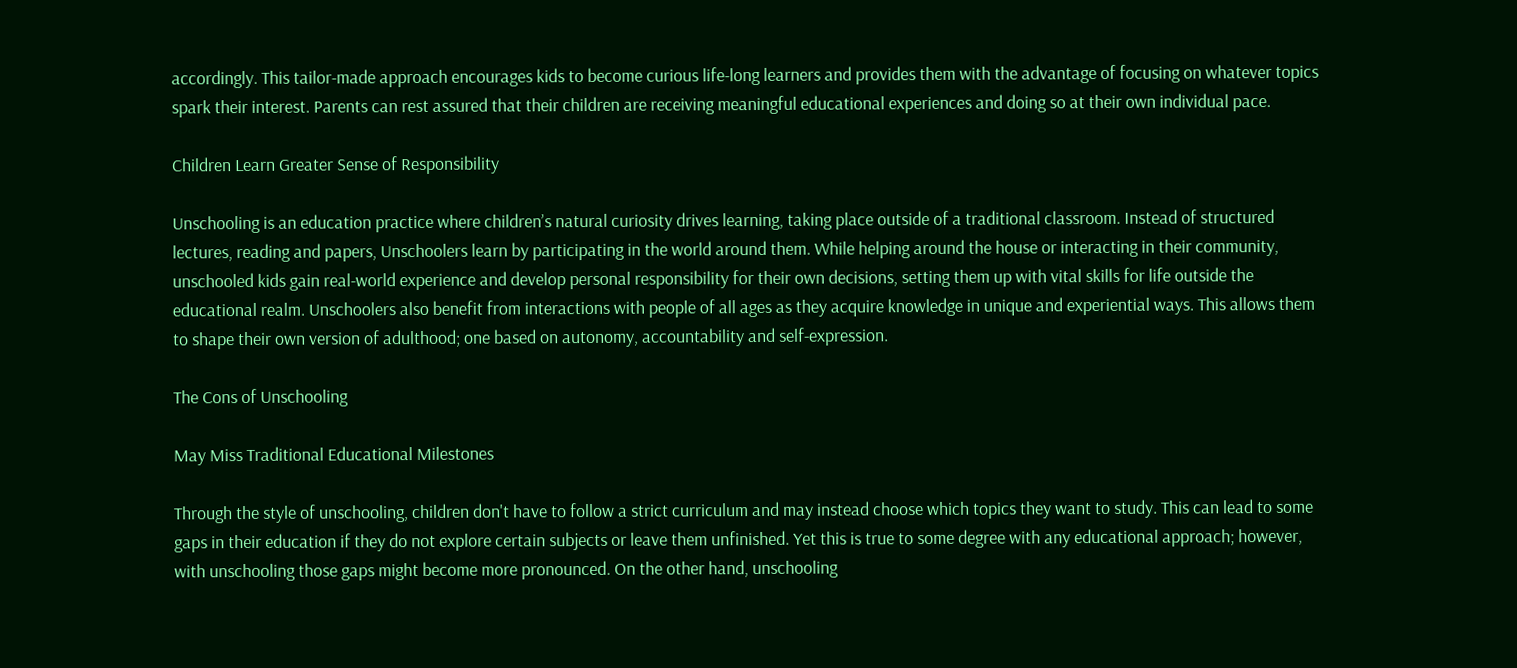accordingly. This tailor-made approach encourages kids to become curious life-long learners and provides them with the advantage of focusing on whatever topics spark their interest. Parents can rest assured that their children are receiving meaningful educational experiences and doing so at their own individual pace.

Children Learn Greater Sense of Responsibility

Unschooling is an education practice where children’s natural curiosity drives learning, taking place outside of a traditional classroom. Instead of structured lectures, reading and papers, Unschoolers learn by participating in the world around them. While helping around the house or interacting in their community, unschooled kids gain real-world experience and develop personal responsibility for their own decisions, setting them up with vital skills for life outside the educational realm. Unschoolers also benefit from interactions with people of all ages as they acquire knowledge in unique and experiential ways. This allows them to shape their own version of adulthood; one based on autonomy, accountability and self-expression.

The Cons of Unschooling

May Miss Traditional Educational Milestones

Through the style of unschooling, children don't have to follow a strict curriculum and may instead choose which topics they want to study. This can lead to some gaps in their education if they do not explore certain subjects or leave them unfinished. Yet this is true to some degree with any educational approach; however, with unschooling those gaps might become more pronounced. On the other hand, unschooling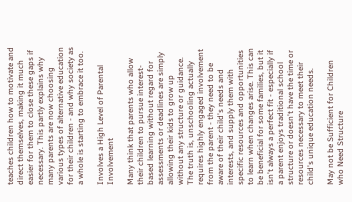teaches children how to motivate and direct themselves, making it much easier for them to close these gaps if necessary. This partly explains why many parents are now choosing various types of alternative education for their children - and why society as a whole is starting to embrace it too.

Involves a High Level of Parental Involvement

Many think that parents who allow their children to pursue interest-based learning without regard for assessments or deadlines are simply allowing their kids to grow up without any structure or guidance. The truth is, unschooling actually requires highly engaged involvement from the parent - they need to be aware of their child's needs and interests, and supply them with specific resources and opportunities to learn when changes arise. This can be beneficial for some families, but it isn't always a perfect fit - especially if a parent enjoys traditional school structure or doesn't have the time or resources necessary to meet their child's unique education needs.

May not be Sufficient for Children who Need Structure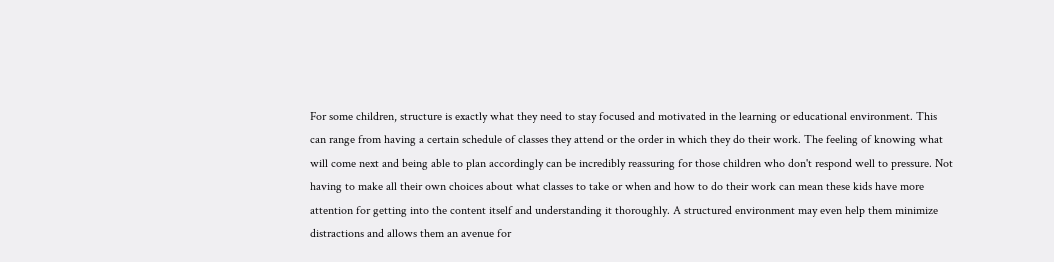For some children, structure is exactly what they need to stay focused and motivated in the learning or educational environment. This can range from having a certain schedule of classes they attend or the order in which they do their work. The feeling of knowing what will come next and being able to plan accordingly can be incredibly reassuring for those children who don't respond well to pressure. Not having to make all their own choices about what classes to take or when and how to do their work can mean these kids have more attention for getting into the content itself and understanding it thoroughly. A structured environment may even help them minimize distractions and allows them an avenue for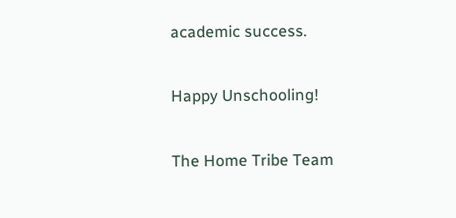academic success.

Happy Unschooling!

The Home Tribe Team